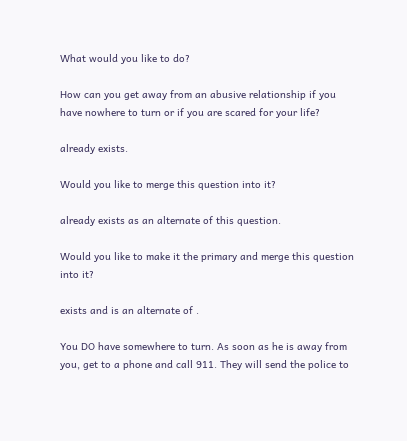What would you like to do?

How can you get away from an abusive relationship if you have nowhere to turn or if you are scared for your life?

already exists.

Would you like to merge this question into it?

already exists as an alternate of this question.

Would you like to make it the primary and merge this question into it?

exists and is an alternate of .

You DO have somewhere to turn. As soon as he is away from you, get to a phone and call 911. They will send the police to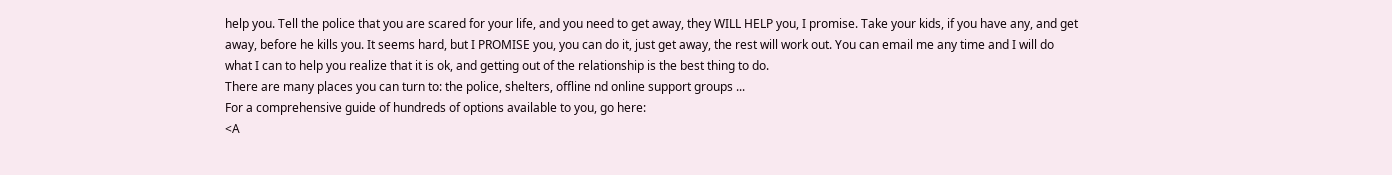help you. Tell the police that you are scared for your life, and you need to get away, they WILL HELP you, I promise. Take your kids, if you have any, and get away, before he kills you. It seems hard, but I PROMISE you, you can do it, just get away, the rest will work out. You can email me any time and I will do what I can to help you realize that it is ok, and getting out of the relationship is the best thing to do.
There are many places you can turn to: the police, shelters, offline nd online support groups ...
For a comprehensive guide of hundreds of options available to you, go here:
<A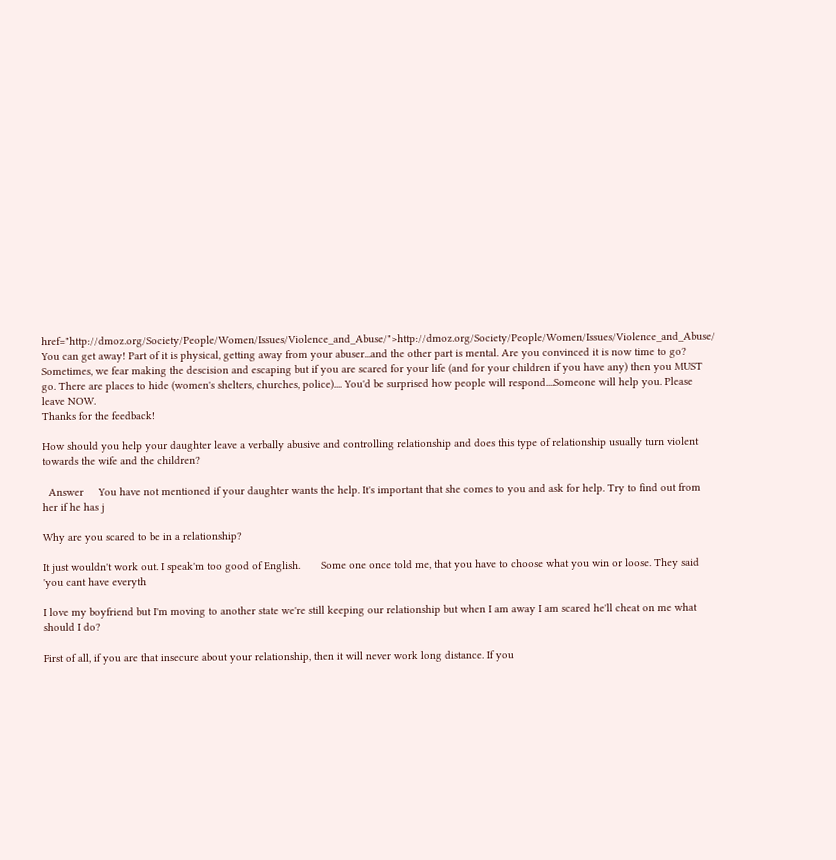href="http://dmoz.org/Society/People/Women/Issues/Violence_and_Abuse/">http://dmoz.org/Society/People/Women/Issues/Violence_and_Abuse/
You can get away! Part of it is physical, getting away from your abuser...and the other part is mental. Are you convinced it is now time to go? Sometimes, we fear making the descision and escaping but if you are scared for your life (and for your children if you have any) then you MUST go. There are places to hide (women's shelters, churches, police).... You'd be surprised how people will respond....Someone will help you. Please leave NOW.
Thanks for the feedback!

How should you help your daughter leave a verbally abusive and controlling relationship and does this type of relationship usually turn violent towards the wife and the children?

  Answer     You have not mentioned if your daughter wants the help. It's important that she comes to you and ask for help. Try to find out from her if he has j

Why are you scared to be in a relationship?

It just wouldn't work out. I speak'm too good of English.       Some one once told me, that you have to choose what you win or loose. They said 'you cant have everyth

I love my boyfriend but I'm moving to another state we're still keeping our relationship but when I am away I am scared he'll cheat on me what should I do?

First of all, if you are that insecure about your relationship, then it will never work long distance. If you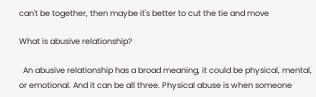can't be together, then maybe it's better to cut the tie and move

What is abusive relationship?

  An abusive relationship has a broad meaning, it could be physical, mental, or emotional. And it can be all three. Physical abuse is when someone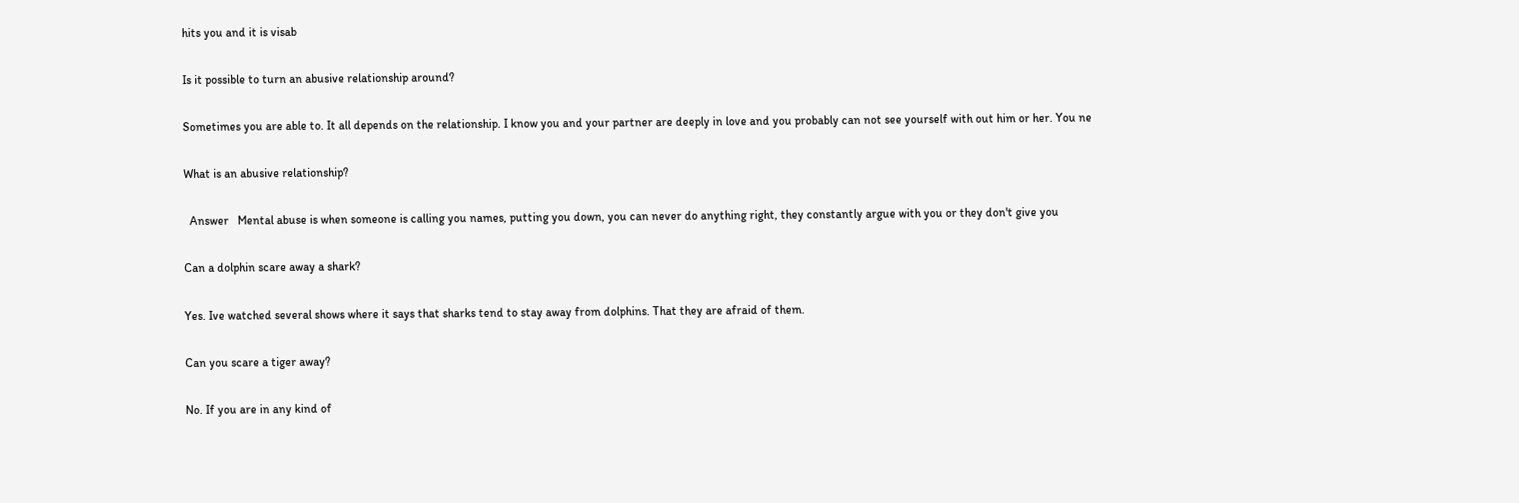hits you and it is visab

Is it possible to turn an abusive relationship around?

Sometimes you are able to. It all depends on the relationship. I know you and your partner are deeply in love and you probably can not see yourself with out him or her. You ne

What is an abusive relationship?

  Answer   Mental abuse is when someone is calling you names, putting you down, you can never do anything right, they constantly argue with you or they don't give you

Can a dolphin scare away a shark?

Yes. Ive watched several shows where it says that sharks tend to stay away from dolphins. That they are afraid of them.

Can you scare a tiger away?

No. If you are in any kind of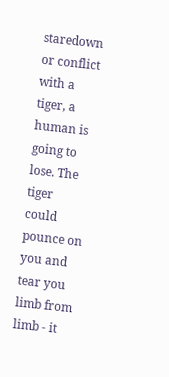staredown or conflict with a tiger, a  human is going to lose. The tiger could pounce on you and tear you  limb from limb - it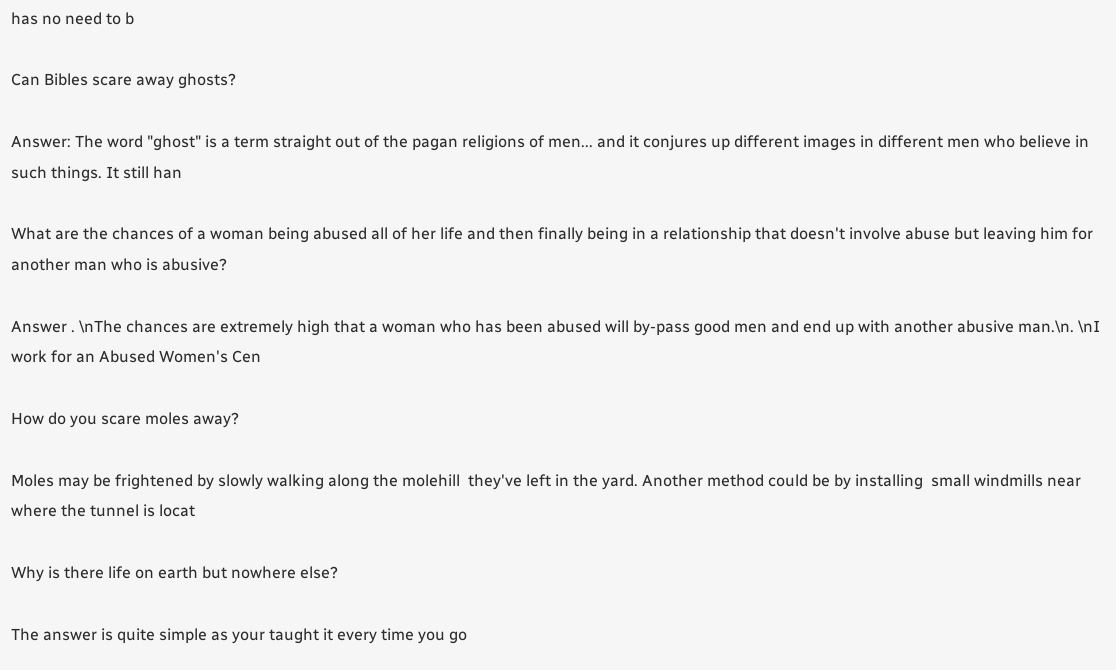has no need to b

Can Bibles scare away ghosts?

Answer: The word "ghost" is a term straight out of the pagan religions of men... and it conjures up different images in different men who believe in such things. It still han

What are the chances of a woman being abused all of her life and then finally being in a relationship that doesn't involve abuse but leaving him for another man who is abusive?

Answer . \nThe chances are extremely high that a woman who has been abused will by-pass good men and end up with another abusive man.\n. \nI work for an Abused Women's Cen

How do you scare moles away?

Moles may be frightened by slowly walking along the molehill  they've left in the yard. Another method could be by installing  small windmills near where the tunnel is locat

Why is there life on earth but nowhere else?

The answer is quite simple as your taught it every time you go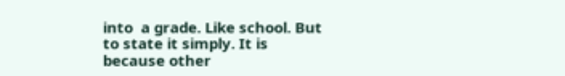into  a grade. Like school. But to state it simply. It is because other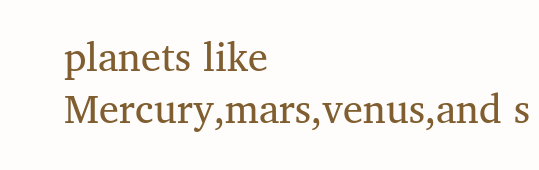planets like Mercury,mars,venus,and s